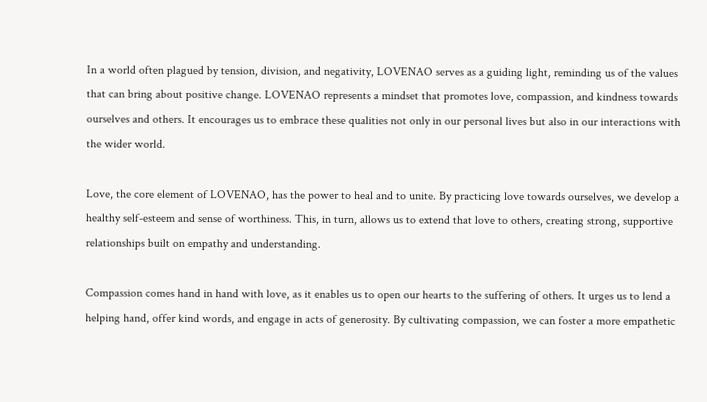In a world often plagued by tension, division, and negativity, LOVENAO serves as a guiding light, reminding us of the values that can bring about positive change. LOVENAO represents a mindset that promotes love, compassion, and kindness towards ourselves and others. It encourages us to embrace these qualities not only in our personal lives but also in our interactions with the wider world.

Love, the core element of LOVENAO, has the power to heal and to unite. By practicing love towards ourselves, we develop a healthy self-esteem and sense of worthiness. This, in turn, allows us to extend that love to others, creating strong, supportive relationships built on empathy and understanding.

Compassion comes hand in hand with love, as it enables us to open our hearts to the suffering of others. It urges us to lend a helping hand, offer kind words, and engage in acts of generosity. By cultivating compassion, we can foster a more empathetic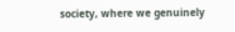society, where we genuinely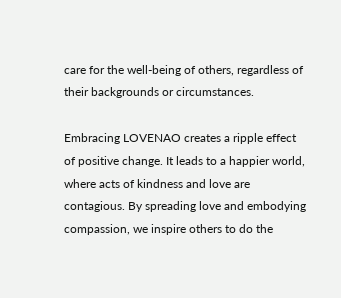care for the well-being of others, regardless of their backgrounds or circumstances.

Embracing LOVENAO creates a ripple effect of positive change. It leads to a happier world, where acts of kindness and love are contagious. By spreading love and embodying compassion, we inspire others to do the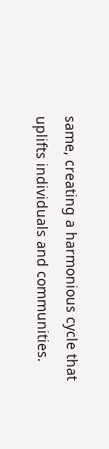same, creating a harmonious cycle that uplifts individuals and communities.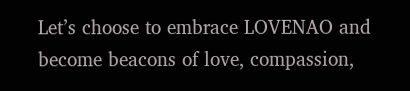Let’s choose to embrace LOVENAO and become beacons of love, compassion,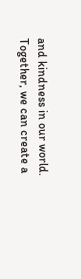and kindness in our world. Together, we can create a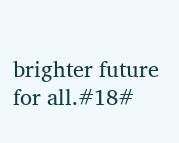brighter future for all.#18#